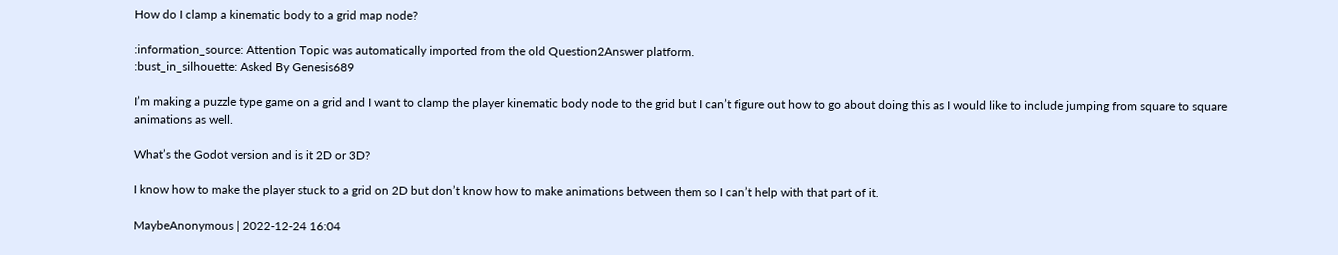How do I clamp a kinematic body to a grid map node?

:information_source: Attention Topic was automatically imported from the old Question2Answer platform.
:bust_in_silhouette: Asked By Genesis689

I’m making a puzzle type game on a grid and I want to clamp the player kinematic body node to the grid but I can’t figure out how to go about doing this as I would like to include jumping from square to square animations as well.

What’s the Godot version and is it 2D or 3D?

I know how to make the player stuck to a grid on 2D but don’t know how to make animations between them so I can’t help with that part of it.

MaybeAnonymous | 2022-12-24 16:04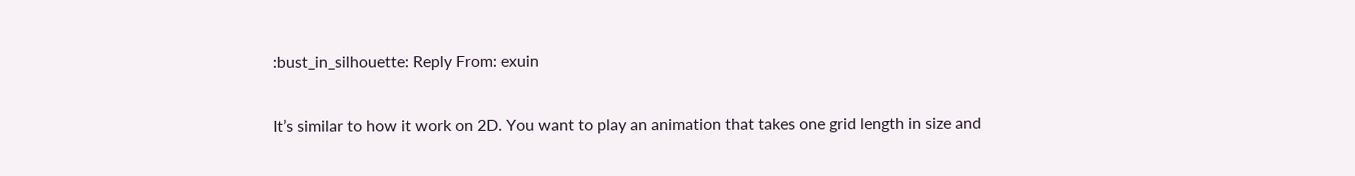:bust_in_silhouette: Reply From: exuin

It’s similar to how it work on 2D. You want to play an animation that takes one grid length in size and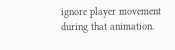ignore player movement during that animation.